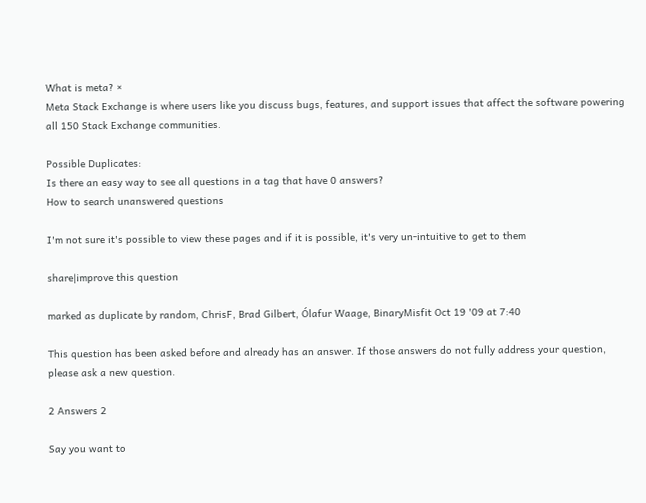What is meta? ×
Meta Stack Exchange is where users like you discuss bugs, features, and support issues that affect the software powering all 150 Stack Exchange communities.

Possible Duplicates:
Is there an easy way to see all questions in a tag that have 0 answers?
How to search unanswered questions

I'm not sure it's possible to view these pages and if it is possible, it's very un-intuitive to get to them

share|improve this question

marked as duplicate by random, ChrisF, Brad Gilbert, Ólafur Waage, BinaryMisfit Oct 19 '09 at 7:40

This question has been asked before and already has an answer. If those answers do not fully address your question, please ask a new question.

2 Answers 2

Say you want to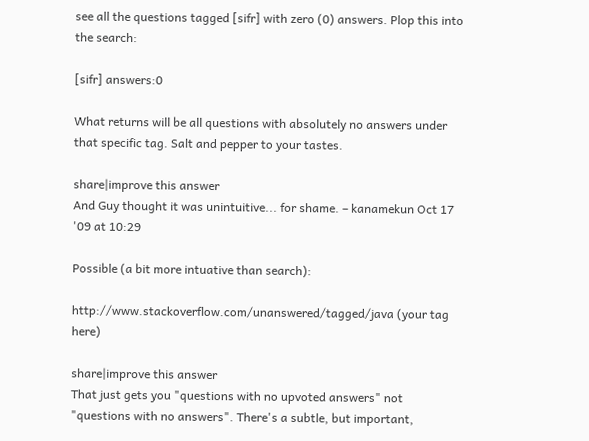see all the questions tagged [sifr] with zero (0) answers. Plop this into the search:

[sifr] answers:0

What returns will be all questions with absolutely no answers under that specific tag. Salt and pepper to your tastes.

share|improve this answer
And Guy thought it was unintuitive... for shame. – kanamekun Oct 17 '09 at 10:29

Possible (a bit more intuative than search):

http://www.stackoverflow.com/unanswered/tagged/java (your tag here)

share|improve this answer
That just gets you "questions with no upvoted answers" not "questions with no answers". There's a subtle, but important,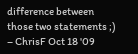difference between those two statements ;) – ChrisF Oct 18 '09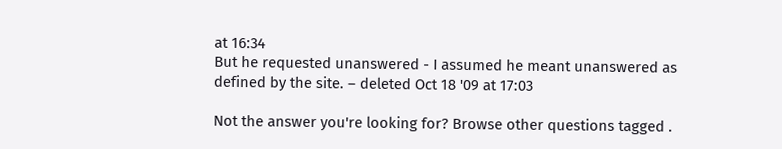at 16:34
But he requested unanswered - I assumed he meant unanswered as defined by the site. – deleted Oct 18 '09 at 17:03

Not the answer you're looking for? Browse other questions tagged .